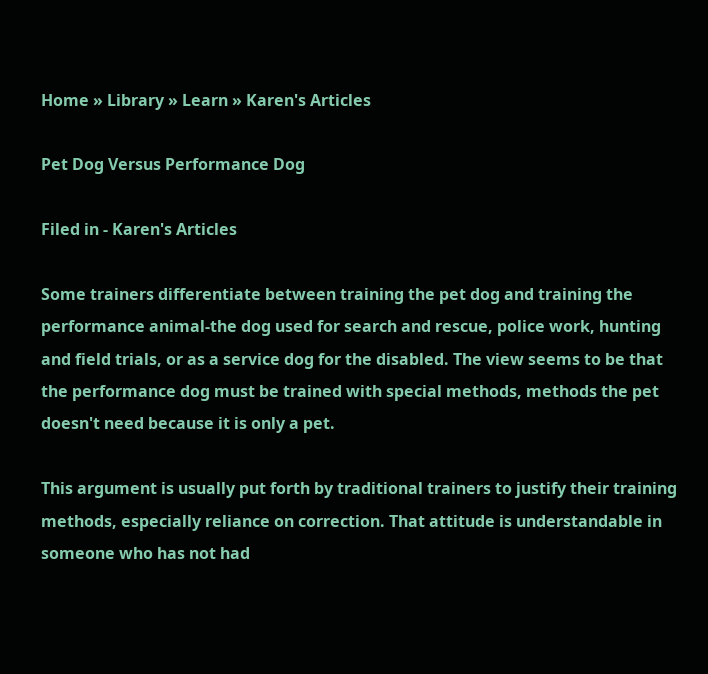Home » Library » Learn » Karen's Articles

Pet Dog Versus Performance Dog

Filed in - Karen's Articles

Some trainers differentiate between training the pet dog and training the performance animal-the dog used for search and rescue, police work, hunting and field trials, or as a service dog for the disabled. The view seems to be that the performance dog must be trained with special methods, methods the pet doesn't need because it is only a pet.

This argument is usually put forth by traditional trainers to justify their training methods, especially reliance on correction. That attitude is understandable in someone who has not had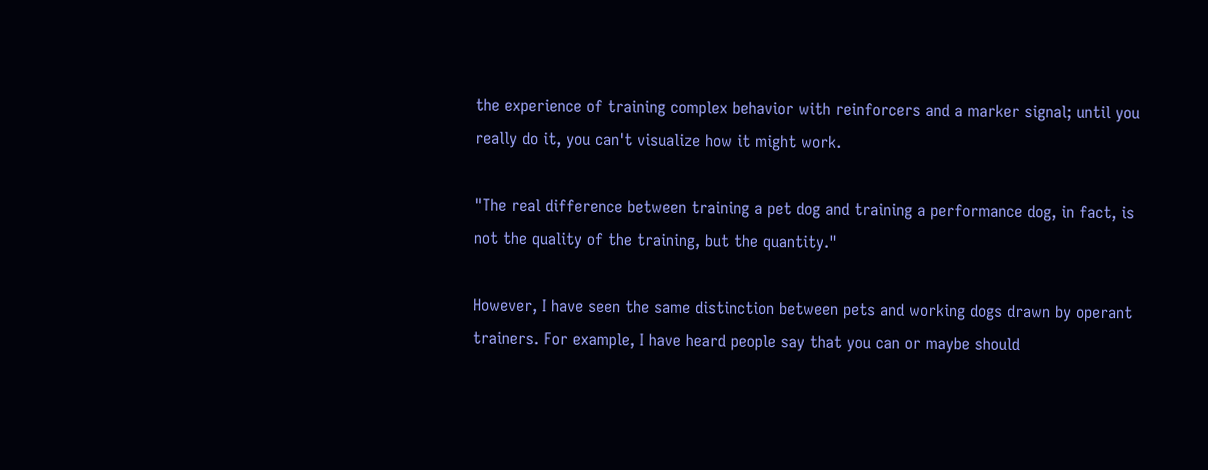the experience of training complex behavior with reinforcers and a marker signal; until you really do it, you can't visualize how it might work.

"The real difference between training a pet dog and training a performance dog, in fact, is not the quality of the training, but the quantity."

However, I have seen the same distinction between pets and working dogs drawn by operant trainers. For example, I have heard people say that you can or maybe should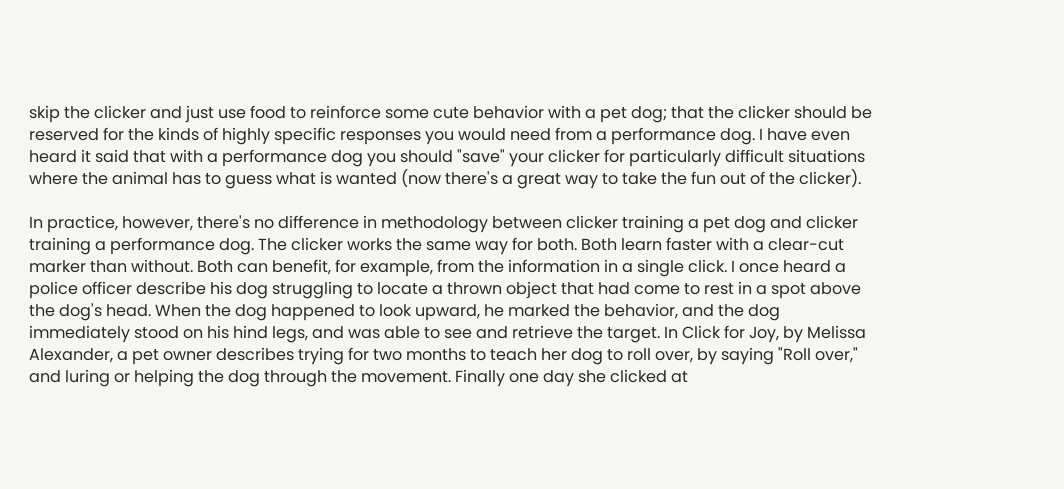skip the clicker and just use food to reinforce some cute behavior with a pet dog; that the clicker should be reserved for the kinds of highly specific responses you would need from a performance dog. I have even heard it said that with a performance dog you should "save" your clicker for particularly difficult situations where the animal has to guess what is wanted (now there's a great way to take the fun out of the clicker).

In practice, however, there's no difference in methodology between clicker training a pet dog and clicker training a performance dog. The clicker works the same way for both. Both learn faster with a clear-cut marker than without. Both can benefit, for example, from the information in a single click. I once heard a police officer describe his dog struggling to locate a thrown object that had come to rest in a spot above the dog's head. When the dog happened to look upward, he marked the behavior, and the dog immediately stood on his hind legs, and was able to see and retrieve the target. In Click for Joy, by Melissa Alexander, a pet owner describes trying for two months to teach her dog to roll over, by saying "Roll over," and luring or helping the dog through the movement. Finally one day she clicked at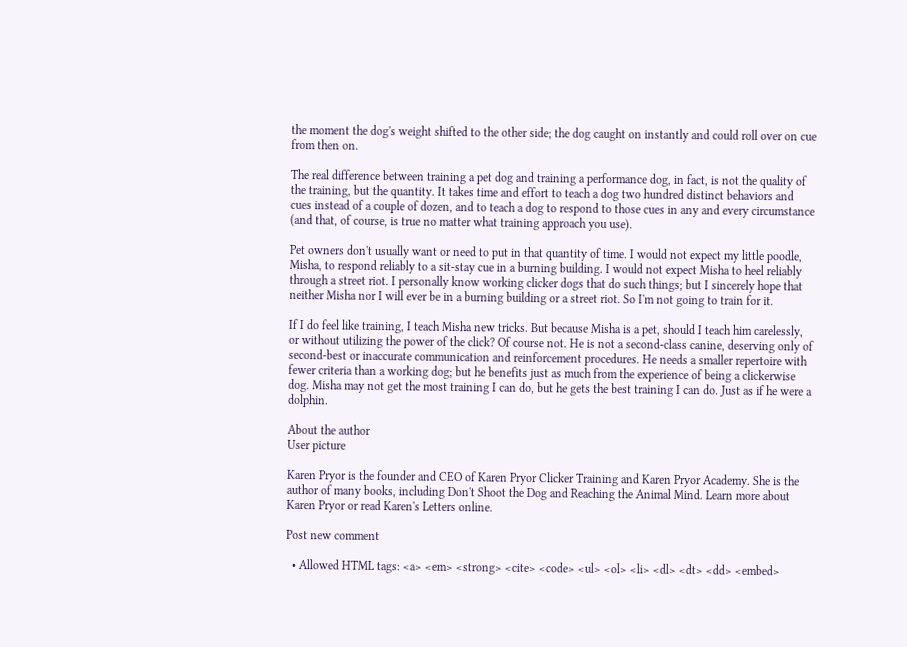the moment the dog's weight shifted to the other side; the dog caught on instantly and could roll over on cue from then on.

The real difference between training a pet dog and training a performance dog, in fact, is not the quality of the training, but the quantity. It takes time and effort to teach a dog two hundred distinct behaviors and cues instead of a couple of dozen, and to teach a dog to respond to those cues in any and every circumstance (and that, of course, is true no matter what training approach you use).

Pet owners don't usually want or need to put in that quantity of time. I would not expect my little poodle, Misha, to respond reliably to a sit-stay cue in a burning building. I would not expect Misha to heel reliably through a street riot. I personally know working clicker dogs that do such things; but I sincerely hope that neither Misha nor I will ever be in a burning building or a street riot. So I'm not going to train for it.

If I do feel like training, I teach Misha new tricks. But because Misha is a pet, should I teach him carelessly, or without utilizing the power of the click? Of course not. He is not a second-class canine, deserving only of second-best or inaccurate communication and reinforcement procedures. He needs a smaller repertoire with fewer criteria than a working dog; but he benefits just as much from the experience of being a clickerwise dog. Misha may not get the most training I can do, but he gets the best training I can do. Just as if he were a dolphin.

About the author
User picture

Karen Pryor is the founder and CEO of Karen Pryor Clicker Training and Karen Pryor Academy. She is the author of many books, including Don't Shoot the Dog and Reaching the Animal Mind. Learn more about Karen Pryor or read Karen's Letters online.

Post new comment

  • Allowed HTML tags: <a> <em> <strong> <cite> <code> <ul> <ol> <li> <dl> <dt> <dd> <embed>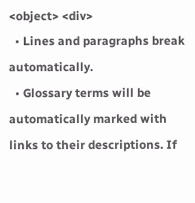<object> <div>
  • Lines and paragraphs break automatically.
  • Glossary terms will be automatically marked with links to their descriptions. If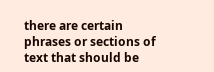there are certain phrases or sections of text that should be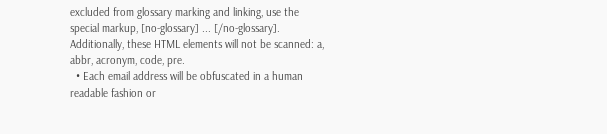excluded from glossary marking and linking, use the special markup, [no-glossary] ... [/no-glossary]. Additionally, these HTML elements will not be scanned: a, abbr, acronym, code, pre.
  • Each email address will be obfuscated in a human readable fashion or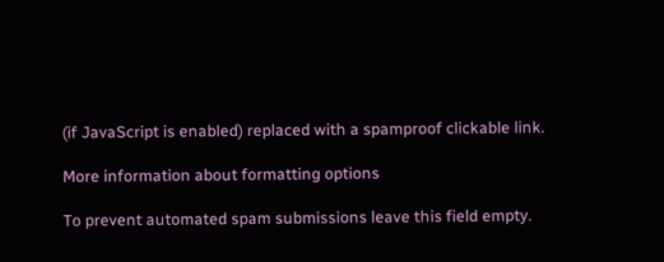(if JavaScript is enabled) replaced with a spamproof clickable link.

More information about formatting options

To prevent automated spam submissions leave this field empty.